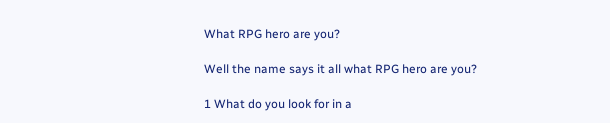What RPG hero are you?

Well the name says it all what RPG hero are you?

1 What do you look for in a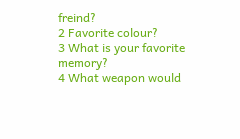freind?
2 Favorite colour?
3 What is your favorite memory?
4 What weapon would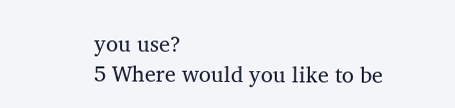you use?
5 Where would you like to be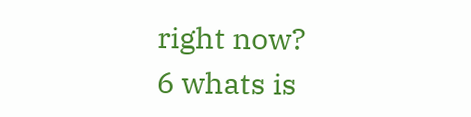right now?
6 whats is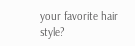your favorite hair style?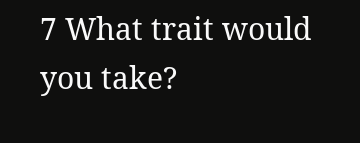7 What trait would you take?